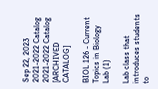Sep 22, 2023
2021-2022 Catalog
2021-2022 Catalog [ARCHIVED CATALOG]

BIOL 126 - Current Topics in Biology Lab (1)

Lab class that introduces students to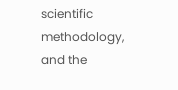scientific methodology, and the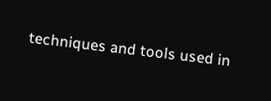techniques and tools used in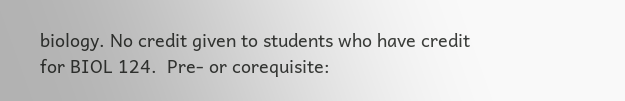biology. No credit given to students who have credit for BIOL 124.  Pre- or corequisite: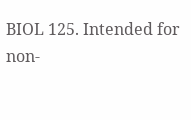BIOL 125. Intended for non-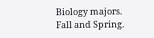Biology majors. Fall and Spring.